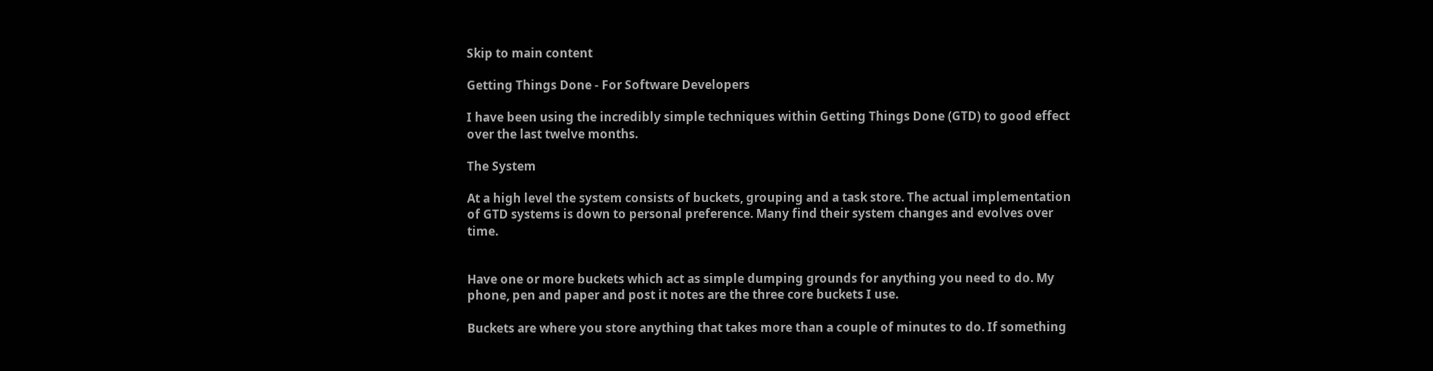Skip to main content

Getting Things Done - For Software Developers

I have been using the incredibly simple techniques within Getting Things Done (GTD) to good effect over the last twelve months.

The System

At a high level the system consists of buckets, grouping and a task store. The actual implementation of GTD systems is down to personal preference. Many find their system changes and evolves over time.


Have one or more buckets which act as simple dumping grounds for anything you need to do. My phone, pen and paper and post it notes are the three core buckets I use.

Buckets are where you store anything that takes more than a couple of minutes to do. If something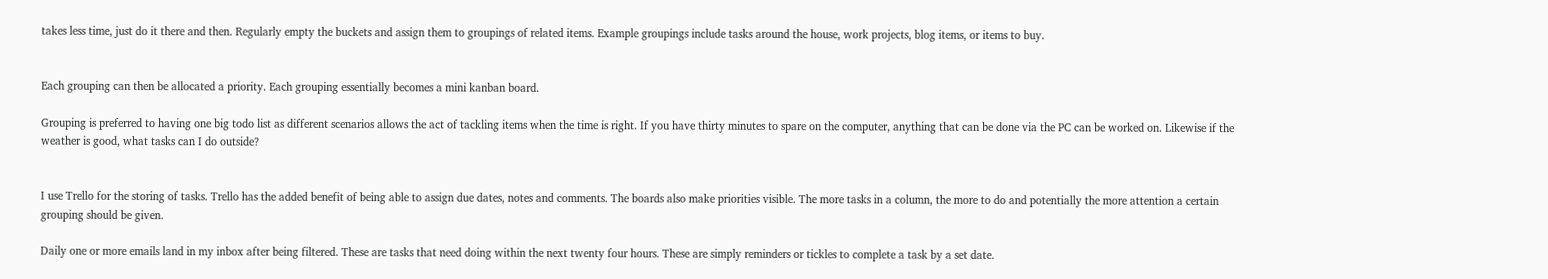takes less time, just do it there and then. Regularly empty the buckets and assign them to groupings of related items. Example groupings include tasks around the house, work projects, blog items, or items to buy.


Each grouping can then be allocated a priority. Each grouping essentially becomes a mini kanban board.

Grouping is preferred to having one big todo list as different scenarios allows the act of tackling items when the time is right. If you have thirty minutes to spare on the computer, anything that can be done via the PC can be worked on. Likewise if the weather is good, what tasks can I do outside?


I use Trello for the storing of tasks. Trello has the added benefit of being able to assign due dates, notes and comments. The boards also make priorities visible. The more tasks in a column, the more to do and potentially the more attention a certain grouping should be given.

Daily one or more emails land in my inbox after being filtered. These are tasks that need doing within the next twenty four hours. These are simply reminders or tickles to complete a task by a set date.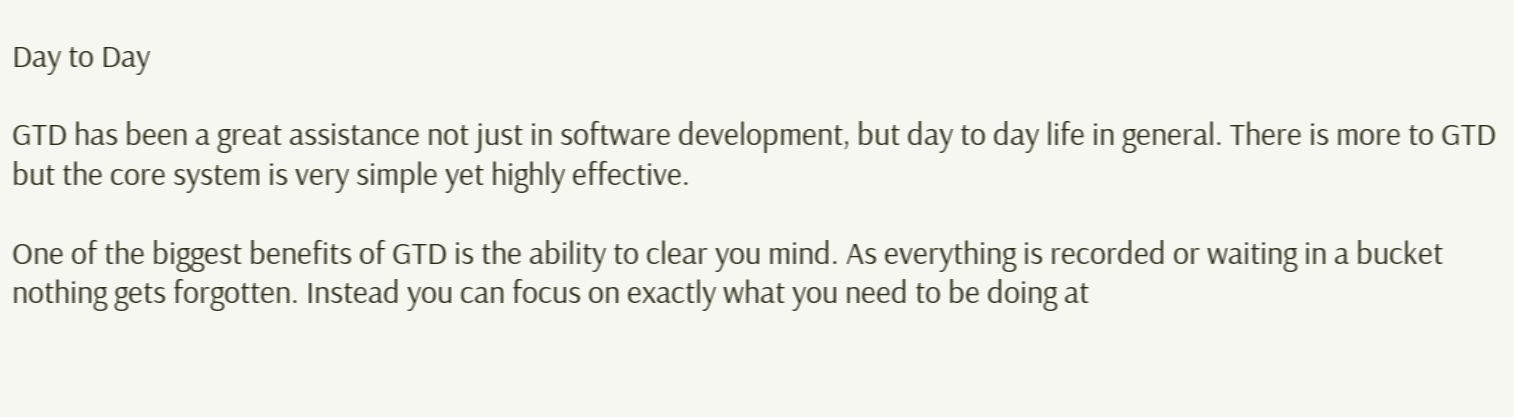Day to Day

GTD has been a great assistance not just in software development, but day to day life in general. There is more to GTD but the core system is very simple yet highly effective.

One of the biggest benefits of GTD is the ability to clear you mind. As everything is recorded or waiting in a bucket nothing gets forgotten. Instead you can focus on exactly what you need to be doing at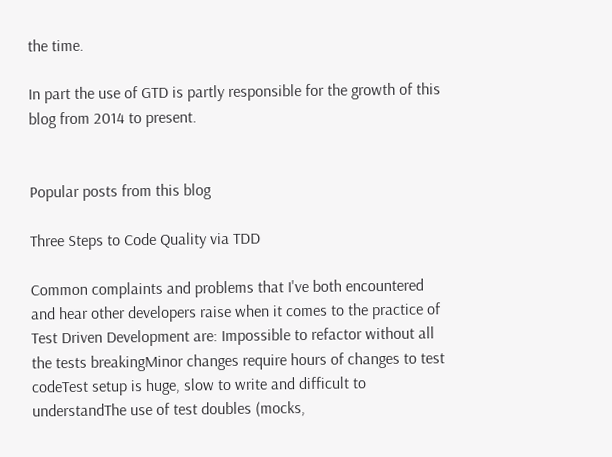the time.

In part the use of GTD is partly responsible for the growth of this blog from 2014 to present.


Popular posts from this blog

Three Steps to Code Quality via TDD

Common complaints and problems that I've both encountered and hear other developers raise when it comes to the practice of Test Driven Development are: Impossible to refactor without all the tests breakingMinor changes require hours of changes to test codeTest setup is huge, slow to write and difficult to understandThe use of test doubles (mocks,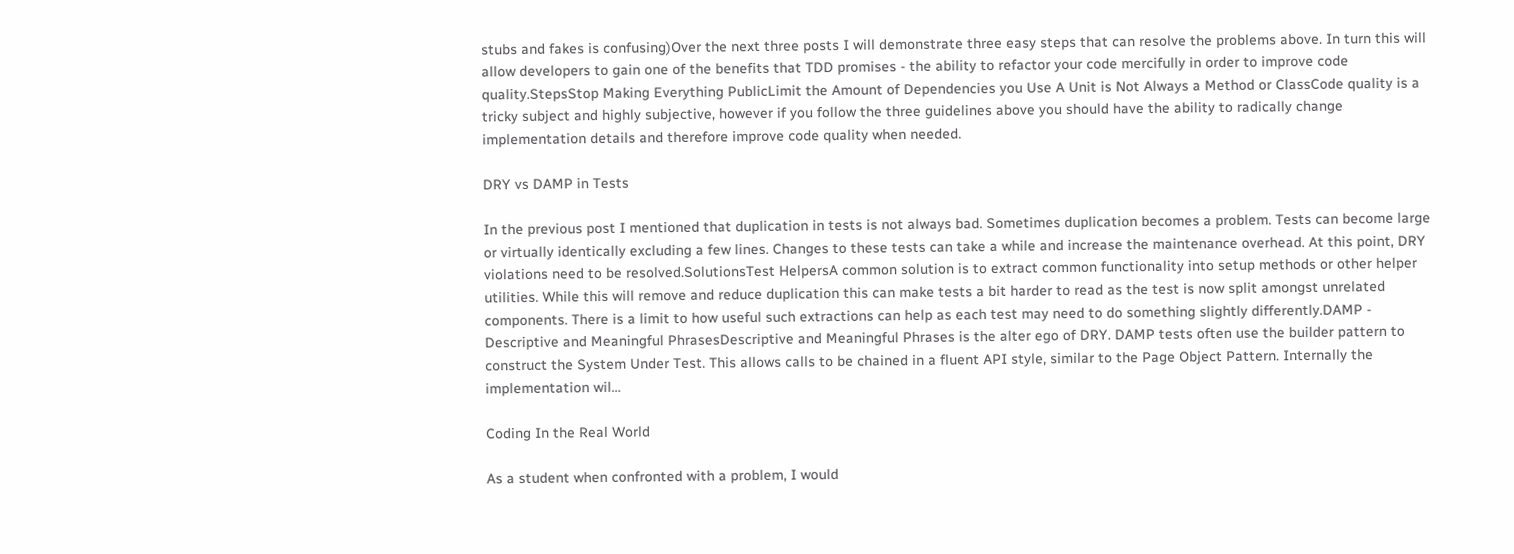stubs and fakes is confusing)Over the next three posts I will demonstrate three easy steps that can resolve the problems above. In turn this will allow developers to gain one of the benefits that TDD promises - the ability to refactor your code mercifully in order to improve code quality.StepsStop Making Everything PublicLimit the Amount of Dependencies you Use A Unit is Not Always a Method or ClassCode quality is a tricky subject and highly subjective, however if you follow the three guidelines above you should have the ability to radically change implementation details and therefore improve code quality when needed.

DRY vs DAMP in Tests

In the previous post I mentioned that duplication in tests is not always bad. Sometimes duplication becomes a problem. Tests can become large or virtually identically excluding a few lines. Changes to these tests can take a while and increase the maintenance overhead. At this point, DRY violations need to be resolved.SolutionsTest HelpersA common solution is to extract common functionality into setup methods or other helper utilities. While this will remove and reduce duplication this can make tests a bit harder to read as the test is now split amongst unrelated components. There is a limit to how useful such extractions can help as each test may need to do something slightly differently.DAMP - Descriptive and Meaningful PhrasesDescriptive and Meaningful Phrases is the alter ego of DRY. DAMP tests often use the builder pattern to construct the System Under Test. This allows calls to be chained in a fluent API style, similar to the Page Object Pattern. Internally the implementation wil…

Coding In the Real World

As a student when confronted with a problem, I would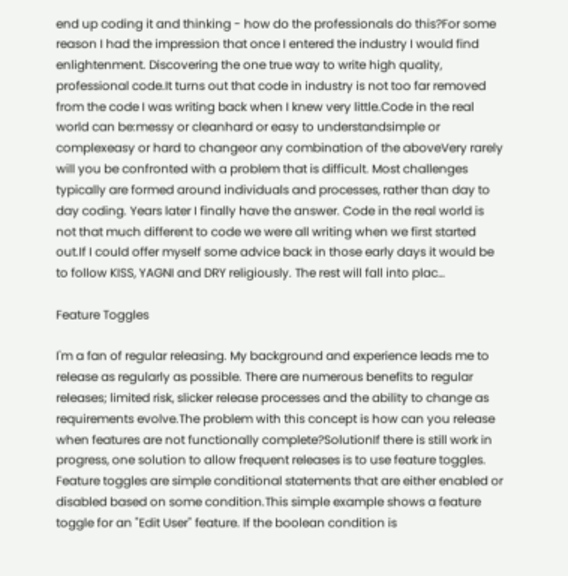end up coding it and thinking - how do the professionals do this?For some reason I had the impression that once I entered the industry I would find enlightenment. Discovering the one true way to write high quality, professional code.It turns out that code in industry is not too far removed from the code I was writing back when I knew very little.Code in the real world can be:messy or cleanhard or easy to understandsimple or complexeasy or hard to changeor any combination of the aboveVery rarely will you be confronted with a problem that is difficult. Most challenges typically are formed around individuals and processes, rather than day to day coding. Years later I finally have the answer. Code in the real world is not that much different to code we were all writing when we first started out.If I could offer myself some advice back in those early days it would be to follow KISS, YAGNI and DRY religiously. The rest will fall into plac…

Feature Toggles

I'm a fan of regular releasing. My background and experience leads me to release as regularly as possible. There are numerous benefits to regular releases; limited risk, slicker release processes and the ability to change as requirements evolve.The problem with this concept is how can you release when features are not functionally complete?SolutionIf there is still work in progress, one solution to allow frequent releases is to use feature toggles. Feature toggles are simple conditional statements that are either enabled or disabled based on some condition.This simple example shows a feature toggle for an "Edit User" feature. If the boolean condition is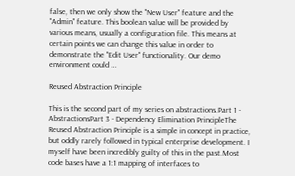false, then we only show the "New User" feature and the "Admin" feature. This boolean value will be provided by various means, usually a configuration file. This means at certain points we can change this value in order to demonstrate the "Edit User" functionality. Our demo environment could …

Reused Abstraction Principle

This is the second part of my series on abstractions.Part 1 - AbstractionsPart 3 - Dependency Elimination PrincipleThe Reused Abstraction Principle is a simple in concept in practice, but oddly rarely followed in typical enterprise development. I myself have been incredibly guilty of this in the past.Most code bases have a 1:1 mapping of interfaces to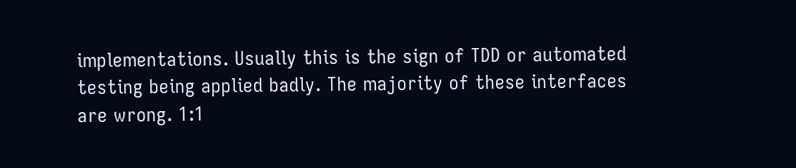implementations. Usually this is the sign of TDD or automated testing being applied badly. The majority of these interfaces are wrong. 1:1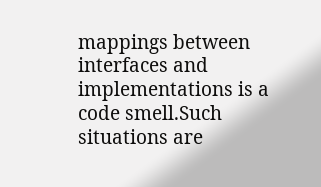mappings between interfaces and implementations is a code smell.Such situations are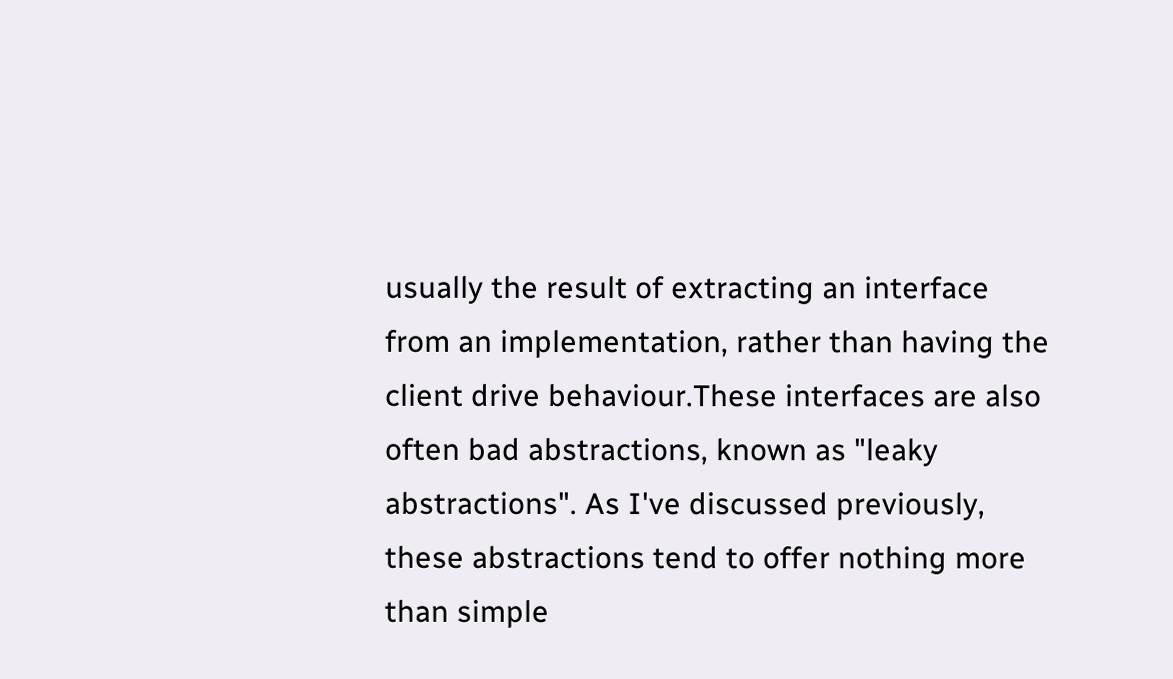usually the result of extracting an interface from an implementation, rather than having the client drive behaviour.These interfaces are also often bad abstractions, known as "leaky abstractions". As I've discussed previously, these abstractions tend to offer nothing more than simple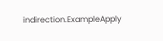indirection.ExampleApply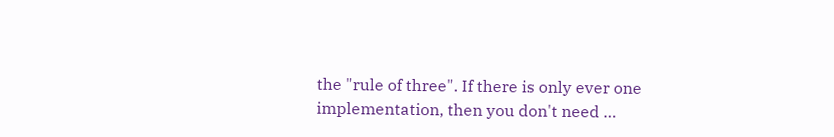the "rule of three". If there is only ever one implementation, then you don't need …